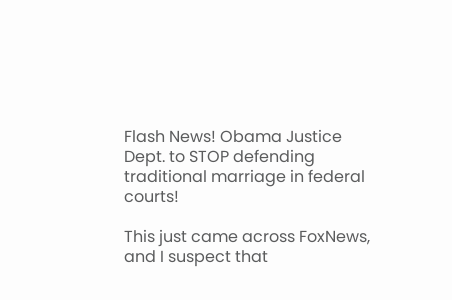Flash News! Obama Justice Dept. to STOP defending traditional marriage in federal courts!

This just came across FoxNews, and I suspect that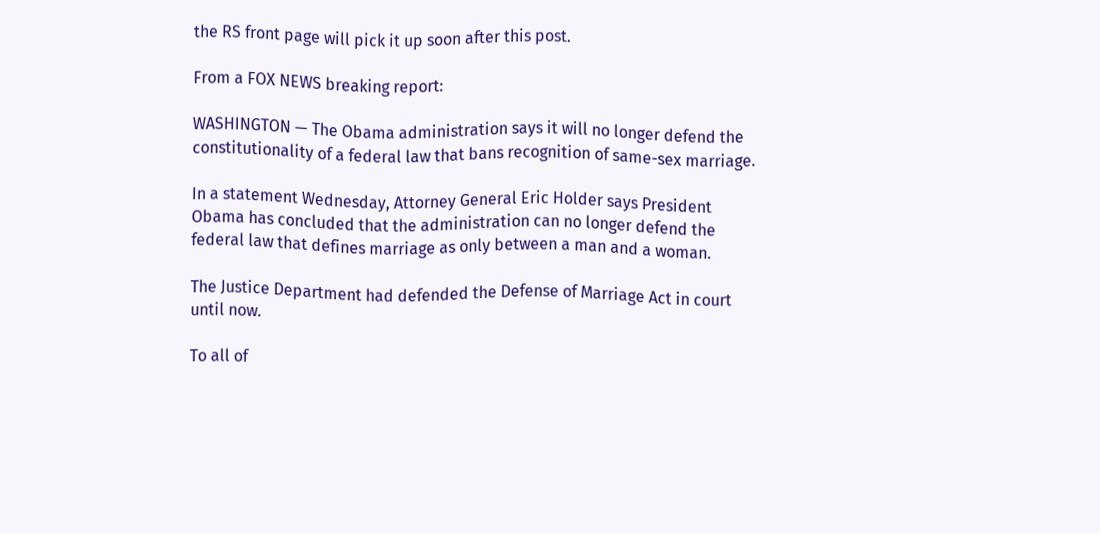the RS front page will pick it up soon after this post.

From a FOX NEWS breaking report:

WASHINGTON — The Obama administration says it will no longer defend the constitutionality of a federal law that bans recognition of same-sex marriage.

In a statement Wednesday, Attorney General Eric Holder says President Obama has concluded that the administration can no longer defend the federal law that defines marriage as only between a man and a woman.

The Justice Department had defended the Defense of Marriage Act in court until now.

To all of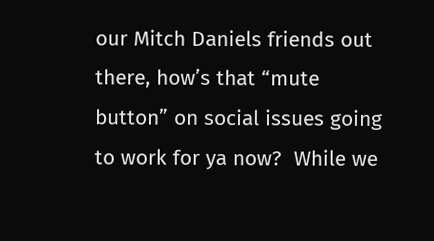our Mitch Daniels friends out there, how’s that “mute button” on social issues going to work for ya now?  While we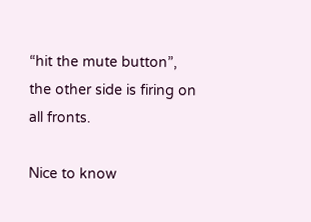“hit the mute button”, the other side is firing on all fronts.

Nice to know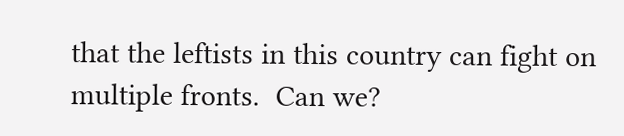that the leftists in this country can fight on multiple fronts.  Can we?